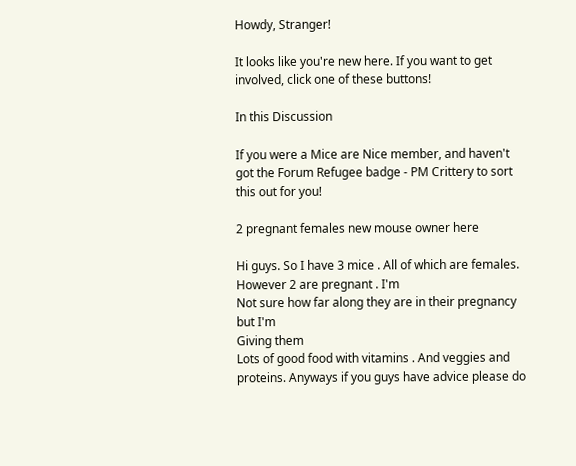Howdy, Stranger!

It looks like you're new here. If you want to get involved, click one of these buttons!

In this Discussion

If you were a Mice are Nice member, and haven't got the Forum Refugee badge - PM Crittery to sort this out for you!

2 pregnant females new mouse owner here

Hi guys. So I have 3 mice . All of which are females. However 2 are pregnant . I'm
Not sure how far along they are in their pregnancy but I'm
Giving them
Lots of good food with vitamins . And veggies and proteins. Anyways if you guys have advice please do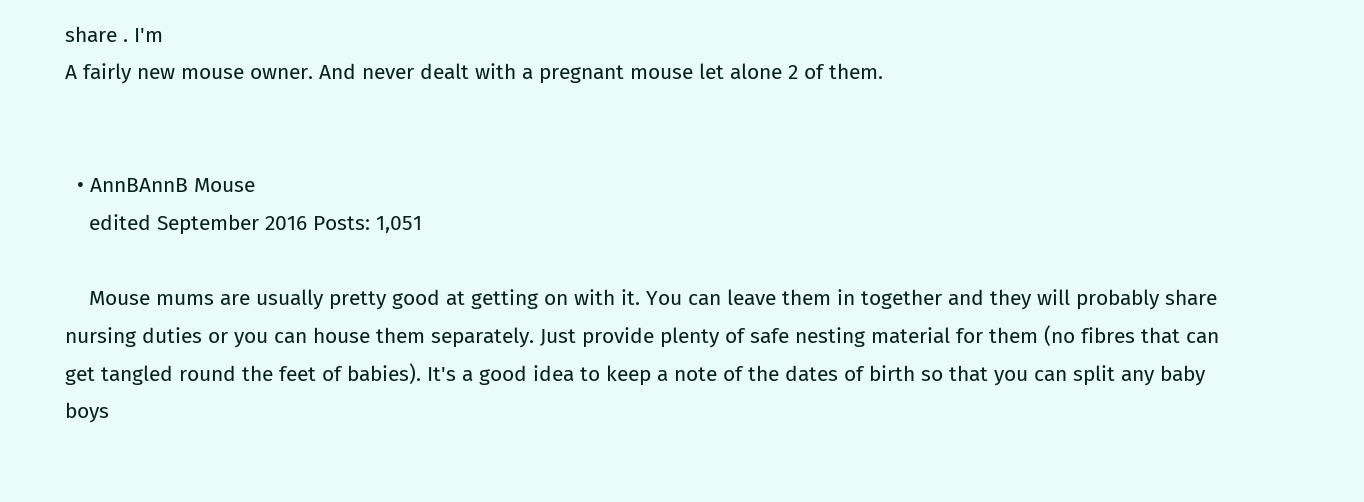share . I'm
A fairly new mouse owner. And never dealt with a pregnant mouse let alone 2 of them.


  • AnnBAnnB Mouse
    edited September 2016 Posts: 1,051

    Mouse mums are usually pretty good at getting on with it. You can leave them in together and they will probably share nursing duties or you can house them separately. Just provide plenty of safe nesting material for them (no fibres that can get tangled round the feet of babies). It's a good idea to keep a note of the dates of birth so that you can split any baby boys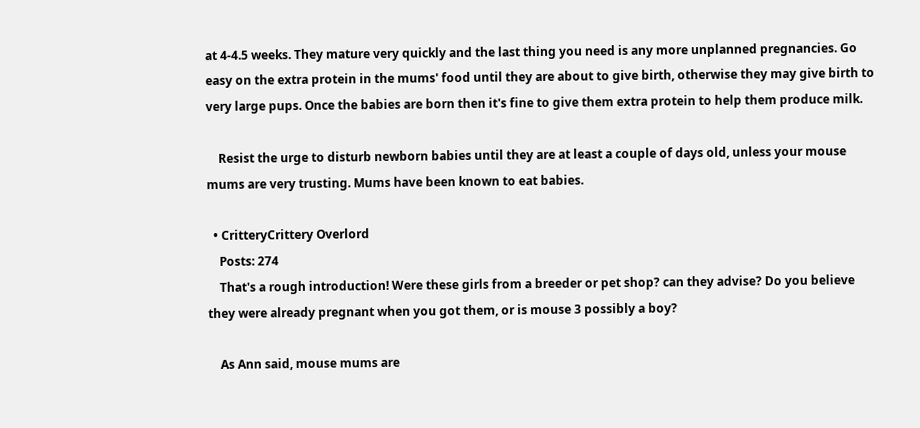at 4-4.5 weeks. They mature very quickly and the last thing you need is any more unplanned pregnancies. Go easy on the extra protein in the mums' food until they are about to give birth, otherwise they may give birth to very large pups. Once the babies are born then it's fine to give them extra protein to help them produce milk.

    Resist the urge to disturb newborn babies until they are at least a couple of days old, unless your mouse mums are very trusting. Mums have been known to eat babies.

  • CritteryCrittery Overlord
    Posts: 274
    That's a rough introduction! Were these girls from a breeder or pet shop? can they advise? Do you believe they were already pregnant when you got them, or is mouse 3 possibly a boy?

    As Ann said, mouse mums are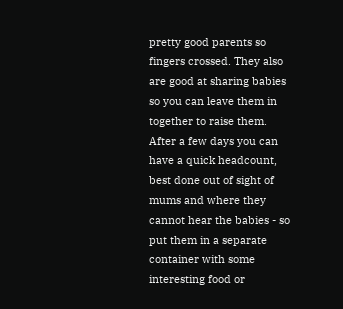pretty good parents so fingers crossed. They also are good at sharing babies so you can leave them in together to raise them. After a few days you can have a quick headcount, best done out of sight of mums and where they cannot hear the babies - so put them in a separate container with some interesting food or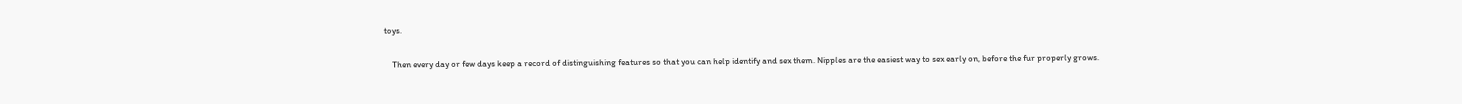toys.

    Then every day or few days keep a record of distinguishing features so that you can help identify and sex them. Nipples are the easiest way to sex early on, before the fur properly grows.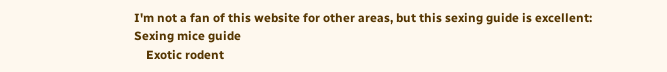I'm not a fan of this website for other areas, but this sexing guide is excellent: Sexing mice guide
    Exotic rodent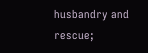husbandry and rescue;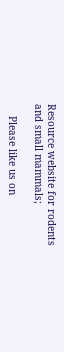Resource website for rodents and small mammals;

    Please like us on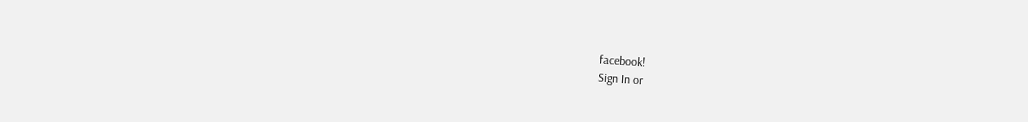facebook!
Sign In or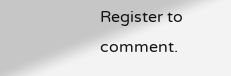Register to comment.